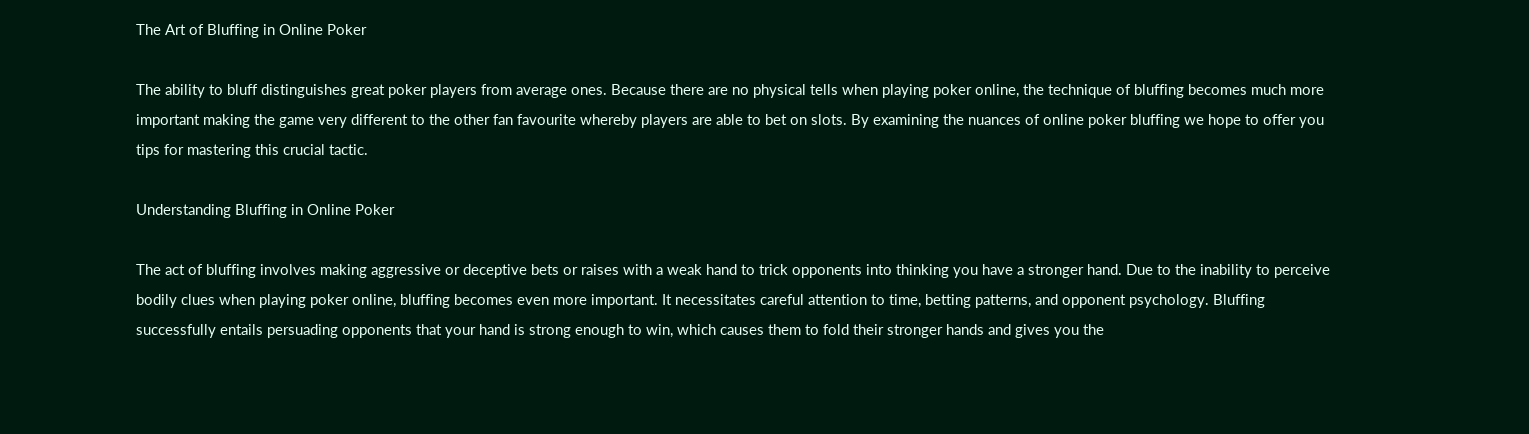The Art of Bluffing in Online Poker

The ability to bluff distinguishes great poker players from average ones. Because there are no physical tells when playing poker online, the technique of bluffing becomes much more important making the game very different to the other fan favourite whereby players are able to bet on slots. By examining the nuances of online poker bluffing we hope to offer you tips for mastering this crucial tactic.

Understanding Bluffing in Online Poker

The act of bluffing involves making aggressive or deceptive bets or raises with a weak hand to trick opponents into thinking you have a stronger hand. Due to the inability to perceive bodily clues when playing poker online, bluffing becomes even more important. It necessitates careful attention to time, betting patterns, and opponent psychology. Bluffing successfully entails persuading opponents that your hand is strong enough to win, which causes them to fold their stronger hands and gives you the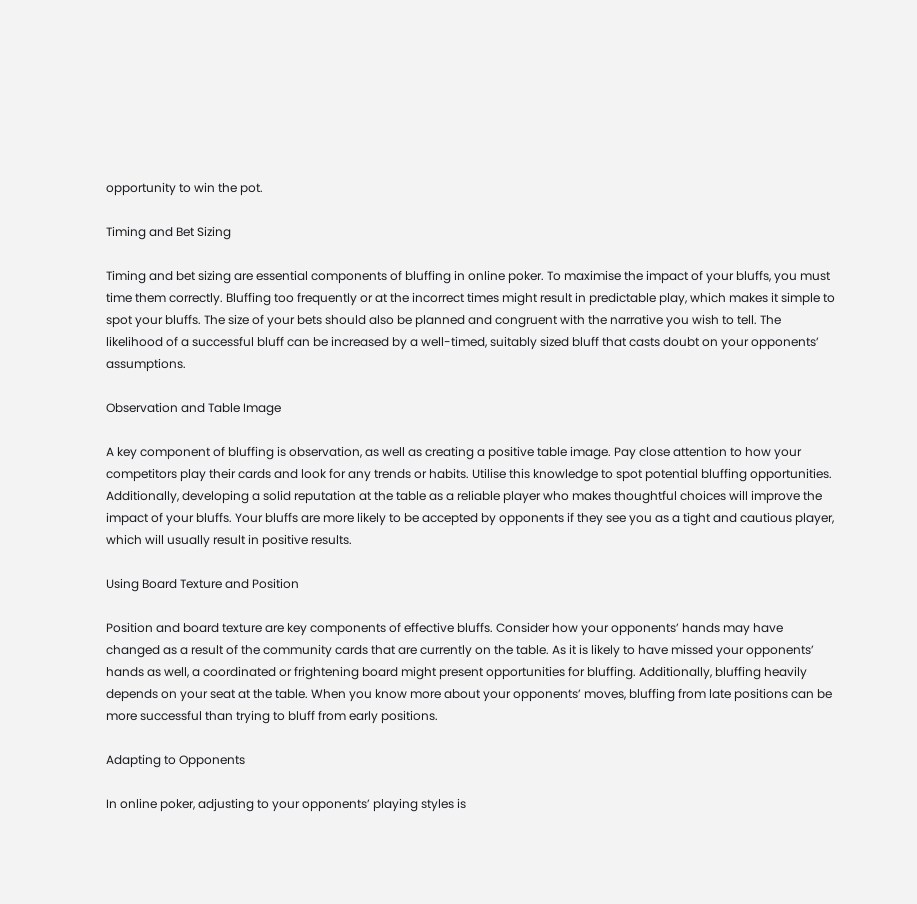opportunity to win the pot.

Timing and Bet Sizing

Timing and bet sizing are essential components of bluffing in online poker. To maximise the impact of your bluffs, you must time them correctly. Bluffing too frequently or at the incorrect times might result in predictable play, which makes it simple to spot your bluffs. The size of your bets should also be planned and congruent with the narrative you wish to tell. The likelihood of a successful bluff can be increased by a well-timed, suitably sized bluff that casts doubt on your opponents’ assumptions.

Observation and Table Image

A key component of bluffing is observation, as well as creating a positive table image. Pay close attention to how your competitors play their cards and look for any trends or habits. Utilise this knowledge to spot potential bluffing opportunities. Additionally, developing a solid reputation at the table as a reliable player who makes thoughtful choices will improve the impact of your bluffs. Your bluffs are more likely to be accepted by opponents if they see you as a tight and cautious player, which will usually result in positive results.

Using Board Texture and Position

Position and board texture are key components of effective bluffs. Consider how your opponents’ hands may have changed as a result of the community cards that are currently on the table. As it is likely to have missed your opponents’ hands as well, a coordinated or frightening board might present opportunities for bluffing. Additionally, bluffing heavily depends on your seat at the table. When you know more about your opponents’ moves, bluffing from late positions can be more successful than trying to bluff from early positions.

Adapting to Opponents

In online poker, adjusting to your opponents’ playing styles is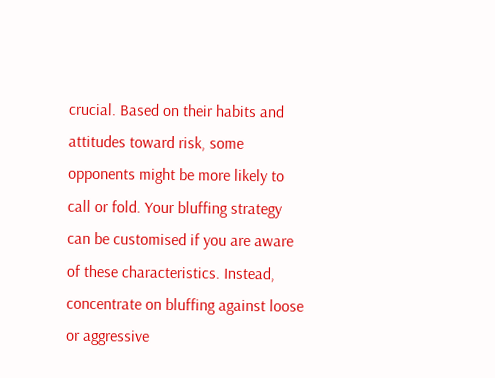crucial. Based on their habits and attitudes toward risk, some opponents might be more likely to call or fold. Your bluffing strategy can be customised if you are aware of these characteristics. Instead, concentrate on bluffing against loose or aggressive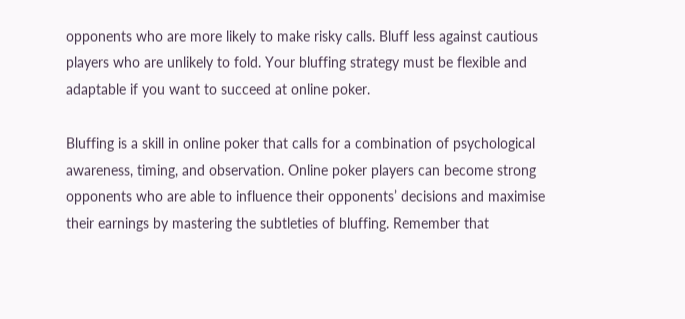opponents who are more likely to make risky calls. Bluff less against cautious players who are unlikely to fold. Your bluffing strategy must be flexible and adaptable if you want to succeed at online poker.

Bluffing is a skill in online poker that calls for a combination of psychological awareness, timing, and observation. Online poker players can become strong opponents who are able to influence their opponents’ decisions and maximise their earnings by mastering the subtleties of bluffing. Remember that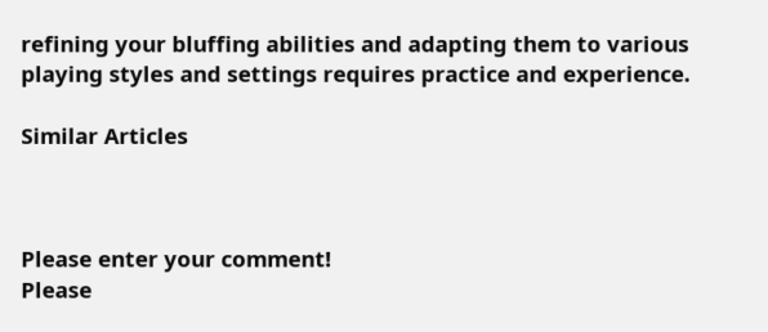refining your bluffing abilities and adapting them to various playing styles and settings requires practice and experience.

Similar Articles



Please enter your comment!
Please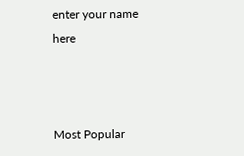enter your name here



Most Popular